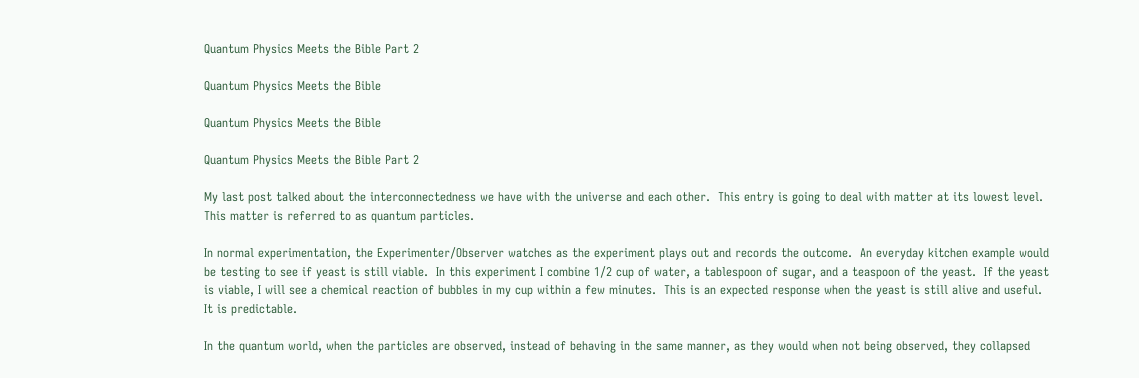Quantum Physics Meets the Bible Part 2

Quantum Physics Meets the Bible

Quantum Physics Meets the Bible

Quantum Physics Meets the Bible Part 2

My last post talked about the interconnectedness we have with the universe and each other.  This entry is going to deal with matter at its lowest level.   This matter is referred to as quantum particles.

In normal experimentation, the Experimenter/Observer watches as the experiment plays out and records the outcome.  An everyday kitchen example would be testing to see if yeast is still viable.  In this experiment I combine 1/2 cup of water, a tablespoon of sugar, and a teaspoon of the yeast.  If the yeast is viable, I will see a chemical reaction of bubbles in my cup within a few minutes.  This is an expected response when the yeast is still alive and useful.  It is predictable.

In the quantum world, when the particles are observed, instead of behaving in the same manner, as they would when not being observed, they collapsed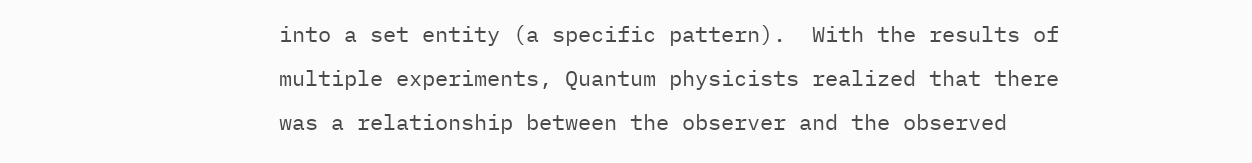into a set entity (a specific pattern).  With the results of multiple experiments, Quantum physicists realized that there was a relationship between the observer and the observed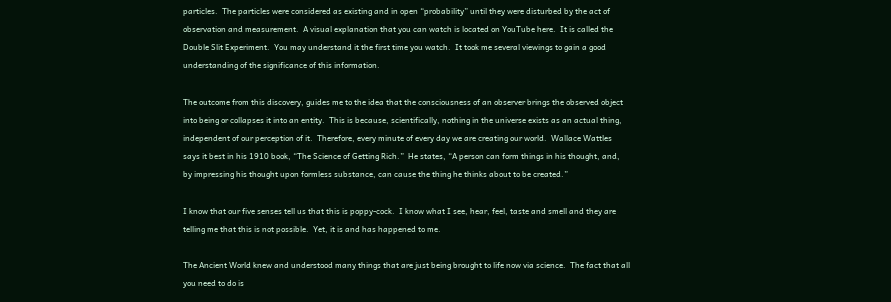particles.  The particles were considered as existing and in open “probability” until they were disturbed by the act of observation and measurement.  A visual explanation that you can watch is located on YouTube here.  It is called the Double Slit Experiment.  You may understand it the first time you watch.  It took me several viewings to gain a good understanding of the significance of this information.

The outcome from this discovery, guides me to the idea that the consciousness of an observer brings the observed object into being or collapses it into an entity.  This is because, scientifically, nothing in the universe exists as an actual thing, independent of our perception of it.  Therefore, every minute of every day we are creating our world.  Wallace Wattles says it best in his 1910 book, “The Science of Getting Rich.”  He states, “A person can form things in his thought, and, by impressing his thought upon formless substance, can cause the thing he thinks about to be created.”

I know that our five senses tell us that this is poppy-cock.  I know what I see, hear, feel, taste and smell and they are telling me that this is not possible.  Yet, it is and has happened to me.

The Ancient World knew and understood many things that are just being brought to life now via science.  The fact that all you need to do is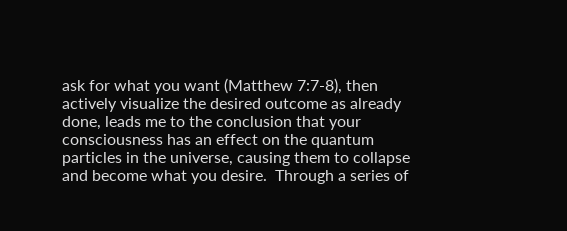ask for what you want (Matthew 7:7-8), then actively visualize the desired outcome as already done, leads me to the conclusion that your consciousness has an effect on the quantum particles in the universe, causing them to collapse and become what you desire.  Through a series of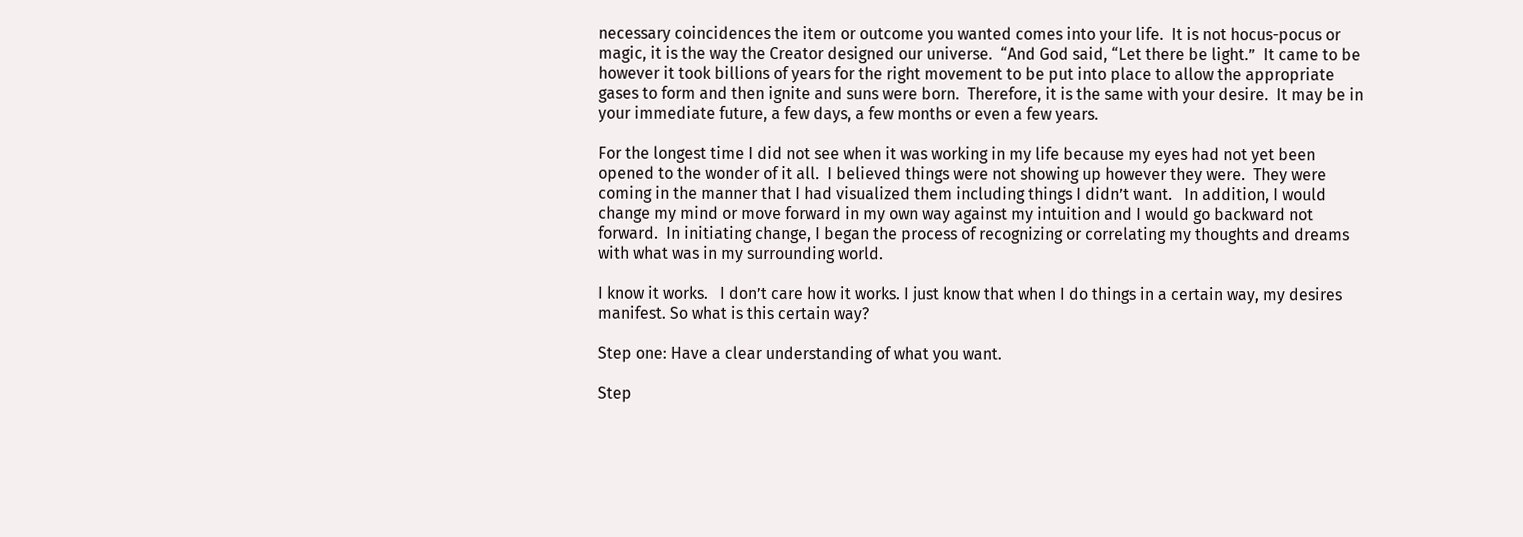necessary coincidences the item or outcome you wanted comes into your life.  It is not hocus-pocus or magic, it is the way the Creator designed our universe.  “And God said, “Let there be light.”  It came to be however it took billions of years for the right movement to be put into place to allow the appropriate gases to form and then ignite and suns were born.  Therefore, it is the same with your desire.  It may be in your immediate future, a few days, a few months or even a few years.

For the longest time I did not see when it was working in my life because my eyes had not yet been opened to the wonder of it all.  I believed things were not showing up however they were.  They were coming in the manner that I had visualized them including things I didn’t want.   In addition, I would change my mind or move forward in my own way against my intuition and I would go backward not forward.  In initiating change, I began the process of recognizing or correlating my thoughts and dreams with what was in my surrounding world.

I know it works.   I don’t care how it works. I just know that when I do things in a certain way, my desires manifest. So what is this certain way?

Step one: Have a clear understanding of what you want.

Step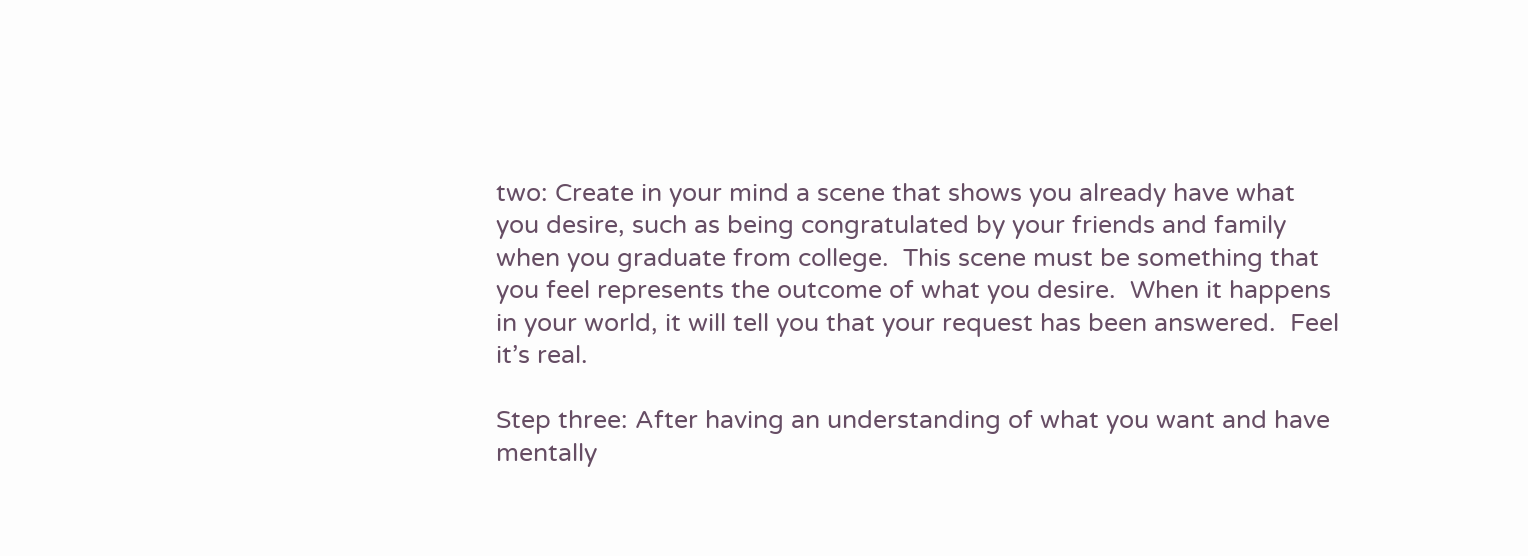two: Create in your mind a scene that shows you already have what you desire, such as being congratulated by your friends and family when you graduate from college.  This scene must be something that you feel represents the outcome of what you desire.  When it happens in your world, it will tell you that your request has been answered.  Feel it’s real.

Step three: After having an understanding of what you want and have mentally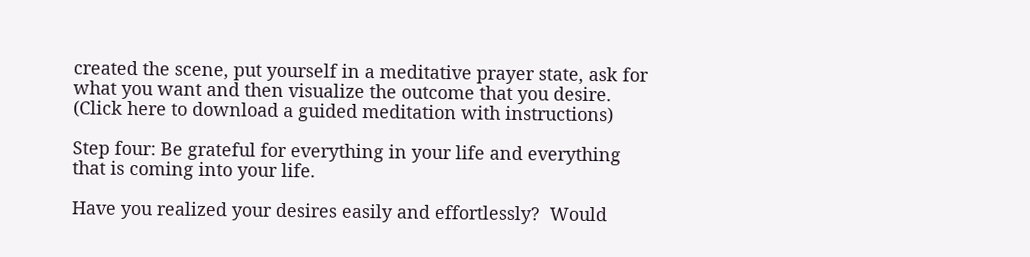created the scene, put yourself in a meditative prayer state, ask for what you want and then visualize the outcome that you desire.   (Click here to download a guided meditation with instructions)

Step four: Be grateful for everything in your life and everything that is coming into your life.

Have you realized your desires easily and effortlessly?  Would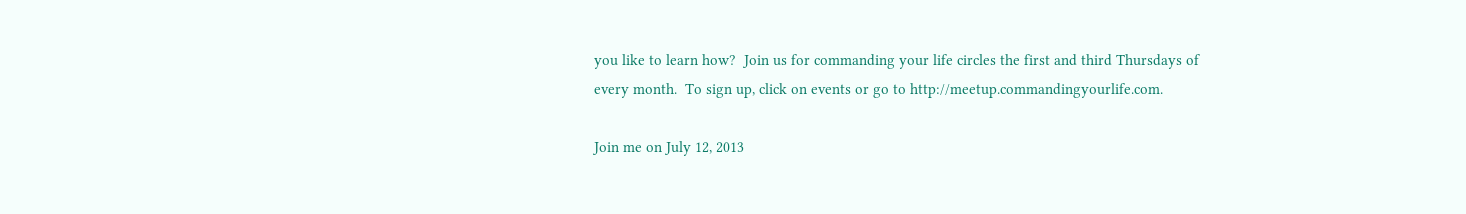you like to learn how?  Join us for commanding your life circles the first and third Thursdays of every month.  To sign up, click on events or go to http://meetup.commandingyourlife.com.

Join me on July 12, 2013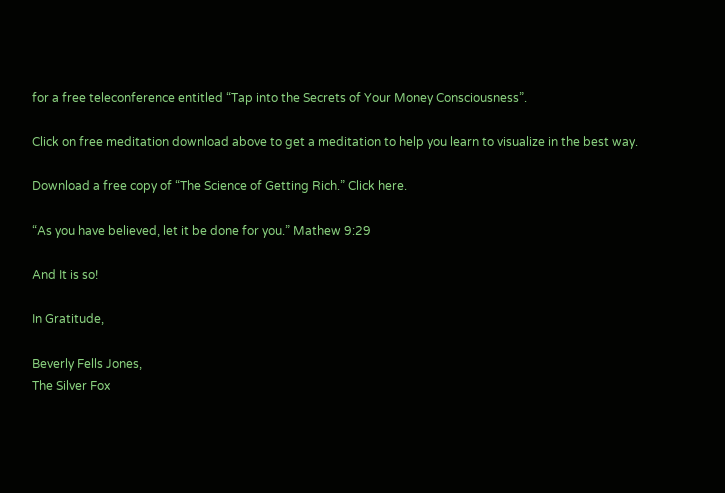for a free teleconference entitled “Tap into the Secrets of Your Money Consciousness”.

Click on free meditation download above to get a meditation to help you learn to visualize in the best way.

Download a free copy of “The Science of Getting Rich.” Click here.

“As you have believed, let it be done for you.” Mathew 9:29

And It is so!

In Gratitude,

Beverly Fells Jones,
The Silver Fox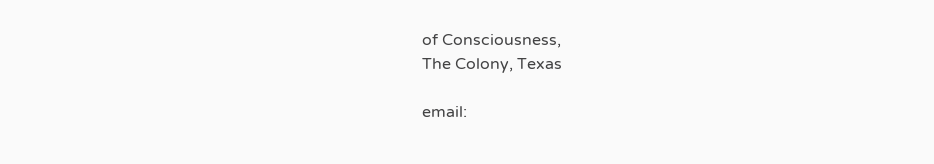of Consciousness,
The Colony, Texas

email: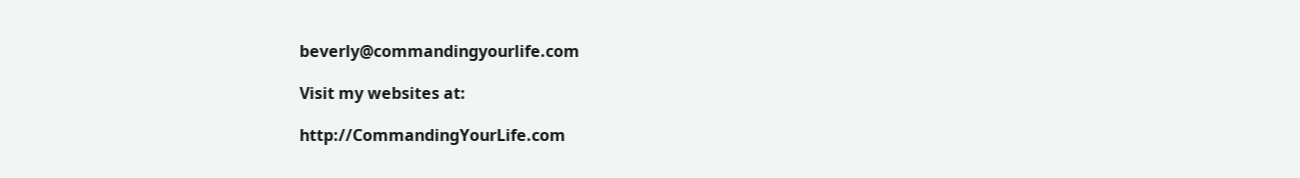beverly@commandingyourlife.com

Visit my websites at:

http://CommandingYourLife.com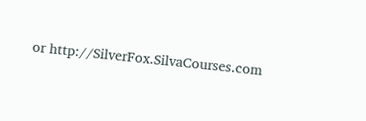or http://SilverFox.SilvaCourses.com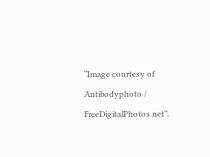“Image courtesy of Antibodyphoto / FreeDigitalPhotos.net”.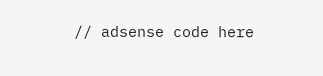// adsense code here